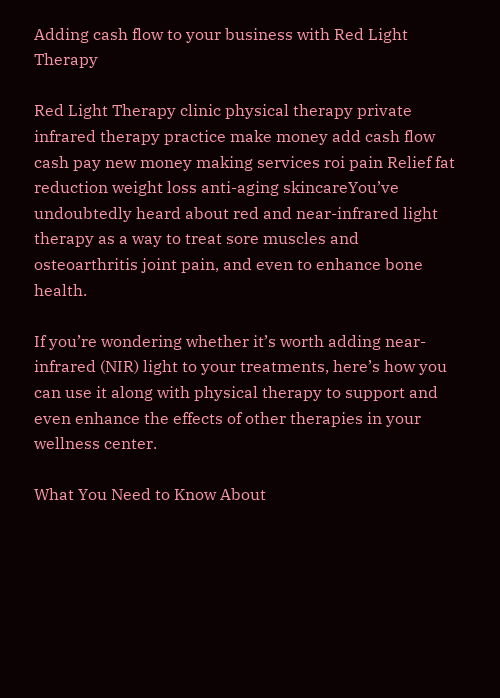Adding cash flow to your business with Red Light Therapy

Red Light Therapy clinic physical therapy private infrared therapy practice make money add cash flow cash pay new money making services roi pain Relief fat reduction weight loss anti-aging skincareYou’ve undoubtedly heard about red and near-infrared light therapy as a way to treat sore muscles and osteoarthritis joint pain, and even to enhance bone health.

If you’re wondering whether it’s worth adding near-infrared (NIR) light to your treatments, here’s how you can use it along with physical therapy to support and even enhance the effects of other therapies in your wellness center.

What You Need to Know About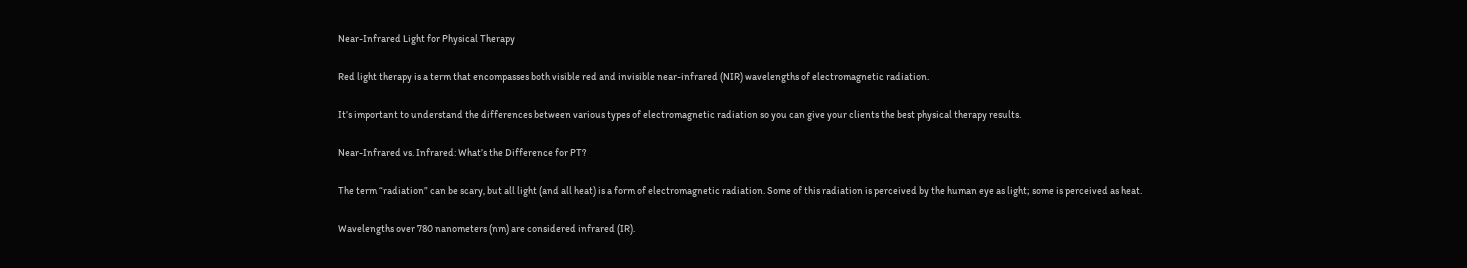Near-Infrared Light for Physical Therapy

Red light therapy is a term that encompasses both visible red and invisible near-infrared (NIR) wavelengths of electromagnetic radiation.

It’s important to understand the differences between various types of electromagnetic radiation so you can give your clients the best physical therapy results.

Near-Infrared vs. Infrared: What’s the Difference for PT?

The term “radiation” can be scary, but all light (and all heat) is a form of electromagnetic radiation. Some of this radiation is perceived by the human eye as light; some is perceived as heat.

Wavelengths over 780 nanometers (nm) are considered infrared (IR).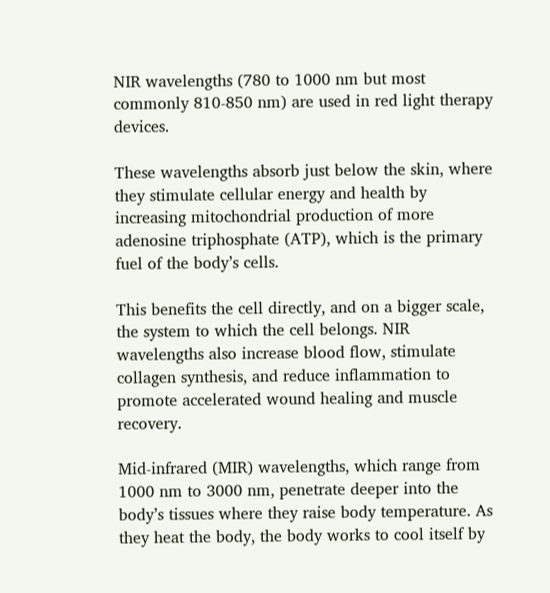NIR wavelengths (780 to 1000 nm but most commonly 810-850 nm) are used in red light therapy devices.

These wavelengths absorb just below the skin, where they stimulate cellular energy and health by increasing mitochondrial production of more adenosine triphosphate (ATP), which is the primary fuel of the body’s cells.

This benefits the cell directly, and on a bigger scale, the system to which the cell belongs. NIR wavelengths also increase blood flow, stimulate collagen synthesis, and reduce inflammation to promote accelerated wound healing and muscle recovery.

Mid-infrared (MIR) wavelengths, which range from 1000 nm to 3000 nm, penetrate deeper into the body’s tissues where they raise body temperature. As they heat the body, the body works to cool itself by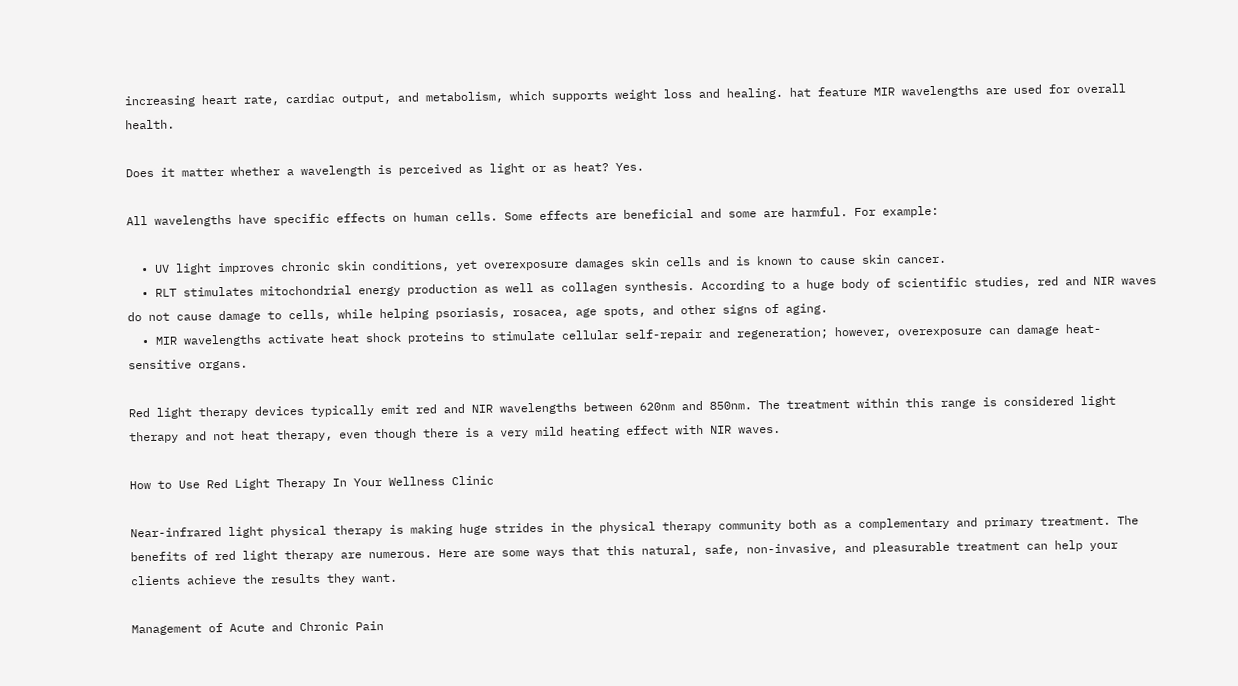increasing heart rate, cardiac output, and metabolism, which supports weight loss and healing. hat feature MIR wavelengths are used for overall health.

Does it matter whether a wavelength is perceived as light or as heat? Yes.

All wavelengths have specific effects on human cells. Some effects are beneficial and some are harmful. For example:

  • UV light improves chronic skin conditions, yet overexposure damages skin cells and is known to cause skin cancer.
  • RLT stimulates mitochondrial energy production as well as collagen synthesis. According to a huge body of scientific studies, red and NIR waves do not cause damage to cells, while helping psoriasis, rosacea, age spots, and other signs of aging.
  • MIR wavelengths activate heat shock proteins to stimulate cellular self-repair and regeneration; however, overexposure can damage heat-sensitive organs.

Red light therapy devices typically emit red and NIR wavelengths between 620nm and 850nm. The treatment within this range is considered light therapy and not heat therapy, even though there is a very mild heating effect with NIR waves.

How to Use Red Light Therapy In Your Wellness Clinic

Near-infrared light physical therapy is making huge strides in the physical therapy community both as a complementary and primary treatment. The benefits of red light therapy are numerous. Here are some ways that this natural, safe, non-invasive, and pleasurable treatment can help your clients achieve the results they want.

Management of Acute and Chronic Pain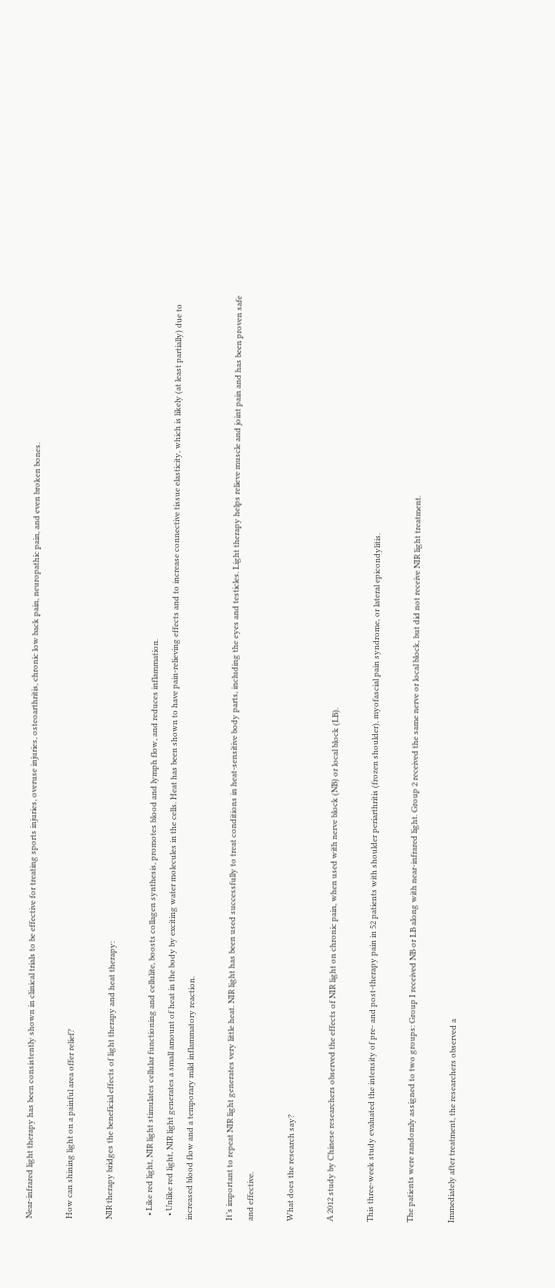Near-infrared light therapy has been consistently shown in clinical trials to be effective for treating sports injuries, overuse injuries, osteoarthritis, chronic low back pain, neuropathic pain, and even broken bones.

How can shining light on a painful area offer relief?

NIR therapy bridges the beneficial effects of light therapy and heat therapy:

  • Like red light, NIR light stimulates cellular functioning and cellulite, boosts collagen synthesis, promotes blood and lymph flow, and reduces inflammation.
  • Unlike red light, NIR light generates a small amount of heat in the body by exciting water molecules in the cells. Heat has been shown to have pain-relieving effects and to increase connective tissue elasticity, which is likely (at least partially) due to increased blood flow and a temporary mild inflammatory reaction.

It’s important to repeat NIR light generates very little heat. NIR light has been used successfully to treat conditions in heat-sensitive body parts, including the eyes and testicles. Light therapy helps relieve muscle and joint pain and has been proven safe and effective.

What does the research say?

A 2012 study by Chinese researchers observed the effects of NIR light on chronic pain, when used with nerve block (NB) or local block (LB).

This three-week study evaluated the intensity of pre- and post-therapy pain in 52 patients with shoulder periarthritis (frozen shoulder), myofascial pain syndrome, or lateral epicondylitis.

The patients were randomly assigned to two groups: Group I received NB or LB along with near-infrared light. Group 2 received the same nerve or local block, but did not receive NIR light treatment.

Immediately after treatment, the researchers observed a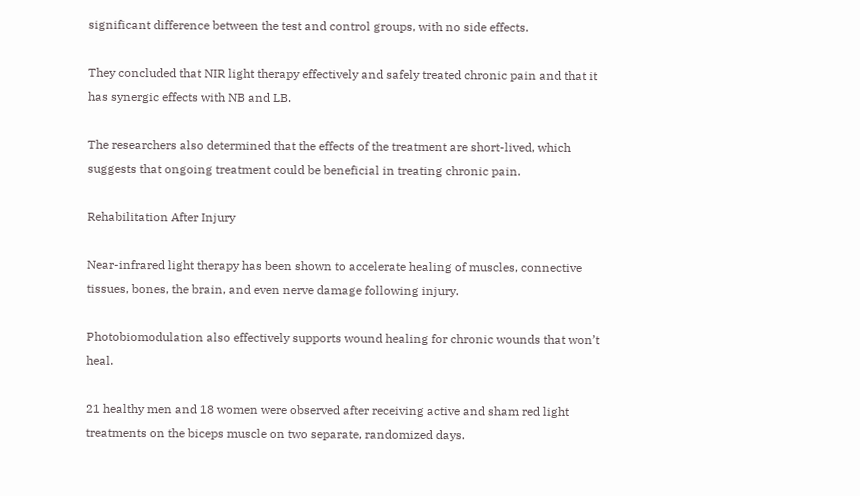significant difference between the test and control groups, with no side effects.

They concluded that NIR light therapy effectively and safely treated chronic pain and that it has synergic effects with NB and LB.

The researchers also determined that the effects of the treatment are short-lived, which suggests that ongoing treatment could be beneficial in treating chronic pain.

Rehabilitation After Injury

Near-infrared light therapy has been shown to accelerate healing of muscles, connective tissues, bones, the brain, and even nerve damage following injury.

Photobiomodulation also effectively supports wound healing for chronic wounds that won’t heal.

21 healthy men and 18 women were observed after receiving active and sham red light treatments on the biceps muscle on two separate, randomized days.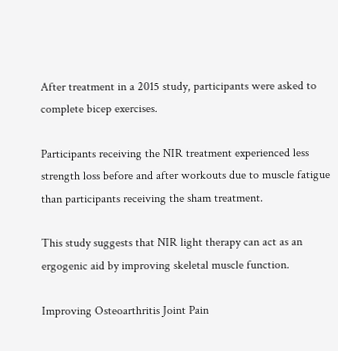After treatment in a 2015 study, participants were asked to complete bicep exercises.

Participants receiving the NIR treatment experienced less strength loss before and after workouts due to muscle fatigue than participants receiving the sham treatment.

This study suggests that NIR light therapy can act as an ergogenic aid by improving skeletal muscle function.

Improving Osteoarthritis Joint Pain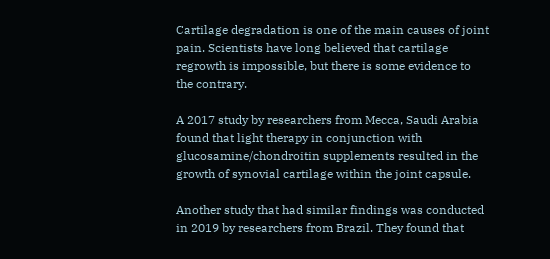Cartilage degradation is one of the main causes of joint pain. Scientists have long believed that cartilage regrowth is impossible, but there is some evidence to the contrary.

A 2017 study by researchers from Mecca, Saudi Arabia found that light therapy in conjunction with glucosamine/chondroitin supplements resulted in the growth of synovial cartilage within the joint capsule.

Another study that had similar findings was conducted in 2019 by researchers from Brazil. They found that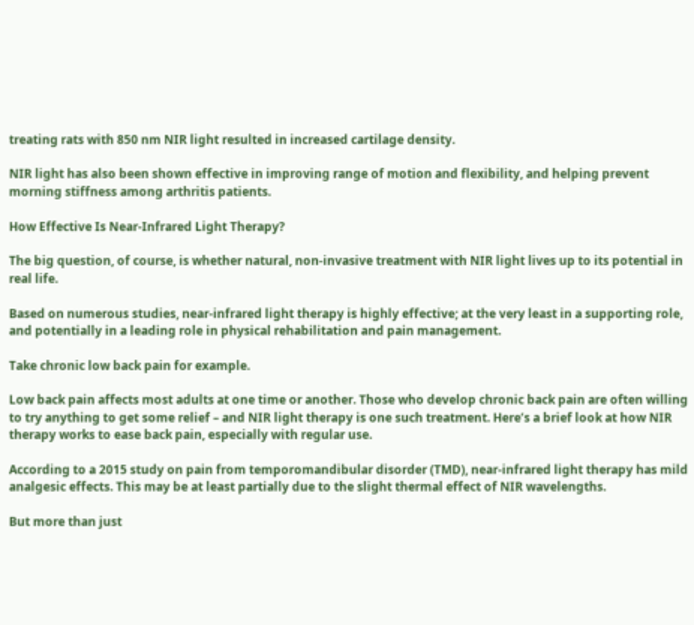treating rats with 850 nm NIR light resulted in increased cartilage density.

NIR light has also been shown effective in improving range of motion and flexibility, and helping prevent morning stiffness among arthritis patients.

How Effective Is Near-Infrared Light Therapy?

The big question, of course, is whether natural, non-invasive treatment with NIR light lives up to its potential in real life.

Based on numerous studies, near-infrared light therapy is highly effective; at the very least in a supporting role, and potentially in a leading role in physical rehabilitation and pain management.

Take chronic low back pain for example.

Low back pain affects most adults at one time or another. Those who develop chronic back pain are often willing to try anything to get some relief – and NIR light therapy is one such treatment. Here’s a brief look at how NIR therapy works to ease back pain, especially with regular use.

According to a 2015 study on pain from temporomandibular disorder (TMD), near-infrared light therapy has mild analgesic effects. This may be at least partially due to the slight thermal effect of NIR wavelengths.

But more than just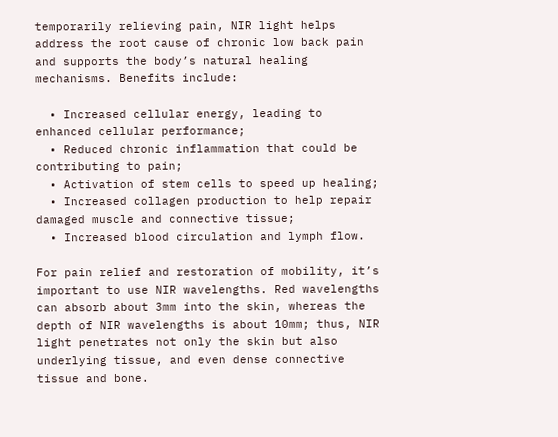temporarily relieving pain, NIR light helps address the root cause of chronic low back pain and supports the body’s natural healing mechanisms. Benefits include:

  • Increased cellular energy, leading to enhanced cellular performance;
  • Reduced chronic inflammation that could be contributing to pain;
  • Activation of stem cells to speed up healing;
  • Increased collagen production to help repair damaged muscle and connective tissue;
  • Increased blood circulation and lymph flow.

For pain relief and restoration of mobility, it’s important to use NIR wavelengths. Red wavelengths can absorb about 3mm into the skin, whereas the depth of NIR wavelengths is about 10mm; thus, NIR light penetrates not only the skin but also underlying tissue, and even dense connective tissue and bone.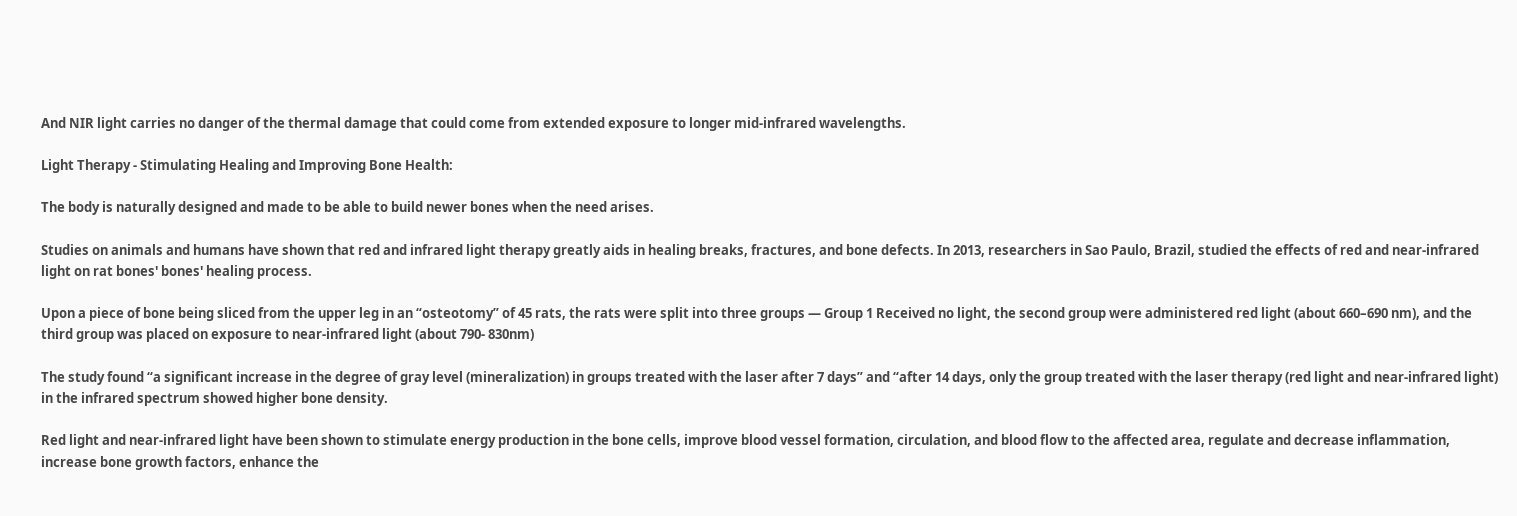And NIR light carries no danger of the thermal damage that could come from extended exposure to longer mid-infrared wavelengths.

Light Therapy - Stimulating Healing and Improving Bone Health:

The body is naturally designed and made to be able to build newer bones when the need arises.

Studies on animals and humans have shown that red and infrared light therapy greatly aids in healing breaks, fractures, and bone defects. In 2013, researchers in Sao Paulo, Brazil, studied the effects of red and near-infrared light on rat bones' bones' healing process.

Upon a piece of bone being sliced from the upper leg in an “osteotomy” of 45 rats, the rats were split into three groups — Group 1 Received no light, the second group were administered red light (about 660–690 nm), and the third group was placed on exposure to near-infrared light (about 790- 830nm)

The study found “a significant increase in the degree of gray level (mineralization) in groups treated with the laser after 7 days” and “after 14 days, only the group treated with the laser therapy (red light and near-infrared light) in the infrared spectrum showed higher bone density.

Red light and near-infrared light have been shown to stimulate energy production in the bone cells, improve blood vessel formation, circulation, and blood flow to the affected area, regulate and decrease inflammation, increase bone growth factors, enhance the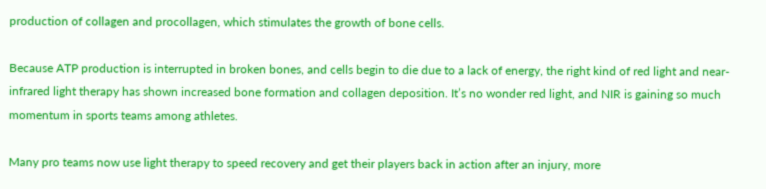production of collagen and procollagen, which stimulates the growth of bone cells.

Because ATP production is interrupted in broken bones, and cells begin to die due to a lack of energy, the right kind of red light and near-infrared light therapy has shown increased bone formation and collagen deposition. It’s no wonder red light, and NIR is gaining so much momentum in sports teams among athletes.

Many pro teams now use light therapy to speed recovery and get their players back in action after an injury, more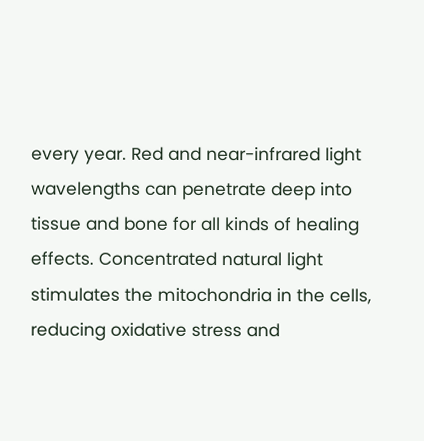every year. Red and near-infrared light wavelengths can penetrate deep into tissue and bone for all kinds of healing effects. Concentrated natural light stimulates the mitochondria in the cells, reducing oxidative stress and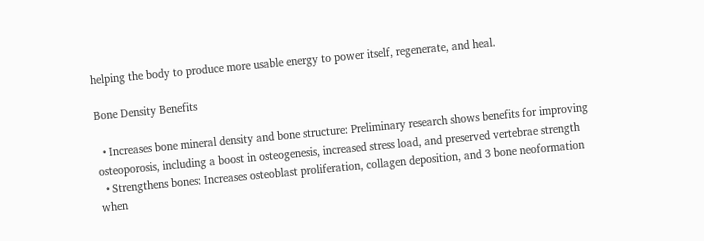helping the body to produce more usable energy to power itself, regenerate, and heal.

Bone Density Benefits

  • Increases bone mineral density and bone structure: Preliminary research shows benefits for improving osteoporosis, including a boost in osteogenesis, increased stress load, and preserved vertebrae strength
  • Strengthens bones: Increases osteoblast proliferation, collagen deposition, and 3 bone neoformation when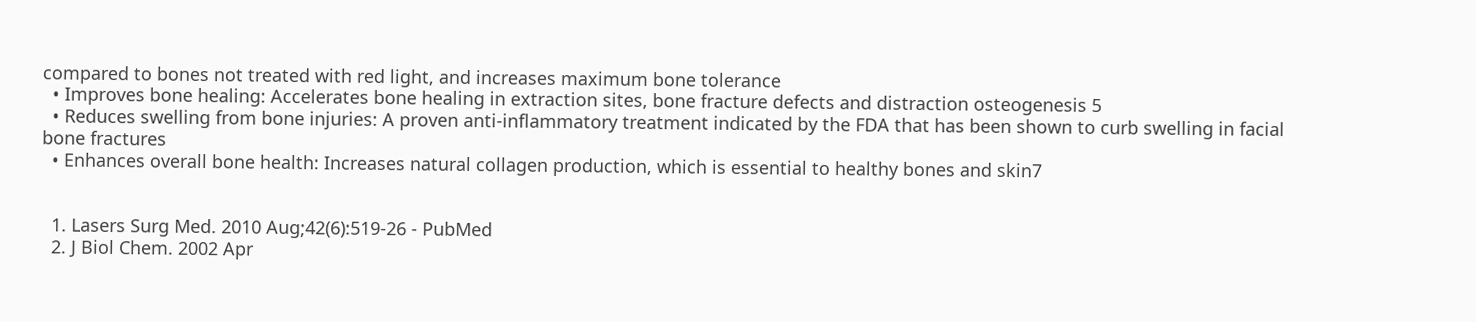compared to bones not treated with red light, and increases maximum bone tolerance
  • Improves bone healing: Accelerates bone healing in extraction sites, bone fracture defects and distraction osteogenesis 5
  • Reduces swelling from bone injuries: A proven anti-inflammatory treatment indicated by the FDA that has been shown to curb swelling in facial bone fractures
  • Enhances overall bone health: Increases natural collagen production, which is essential to healthy bones and skin7


  1. Lasers Surg Med. 2010 Aug;42(6):519-26 - PubMed
  2. J Biol Chem. 2002 Apr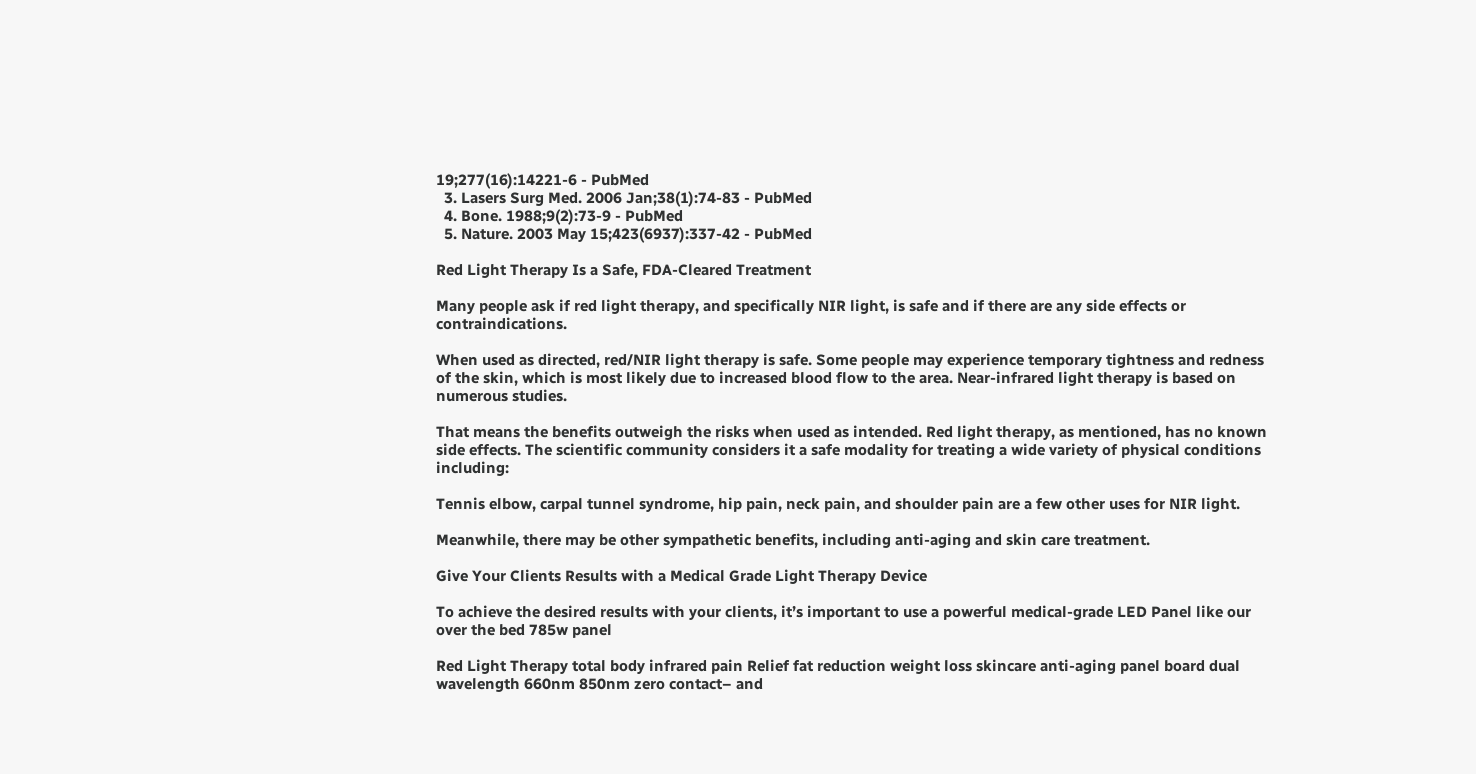19;277(16):14221-6 - PubMed
  3. Lasers Surg Med. 2006 Jan;38(1):74-83 - PubMed
  4. Bone. 1988;9(2):73-9 - PubMed
  5. Nature. 2003 May 15;423(6937):337-42 - PubMed

Red Light Therapy Is a Safe, FDA-Cleared Treatment

Many people ask if red light therapy, and specifically NIR light, is safe and if there are any side effects or contraindications.

When used as directed, red/NIR light therapy is safe. Some people may experience temporary tightness and redness of the skin, which is most likely due to increased blood flow to the area. Near-infrared light therapy is based on numerous studies.

That means the benefits outweigh the risks when used as intended. Red light therapy, as mentioned, has no known side effects. The scientific community considers it a safe modality for treating a wide variety of physical conditions including:

Tennis elbow, carpal tunnel syndrome, hip pain, neck pain, and shoulder pain are a few other uses for NIR light.

Meanwhile, there may be other sympathetic benefits, including anti-aging and skin care treatment.

Give Your Clients Results with a Medical Grade Light Therapy Device

To achieve the desired results with your clients, it’s important to use a powerful medical-grade LED Panel like our over the bed 785w panel

Red Light Therapy total body infrared pain Relief fat reduction weight loss skincare anti-aging panel board dual wavelength 660nm 850nm zero contact– and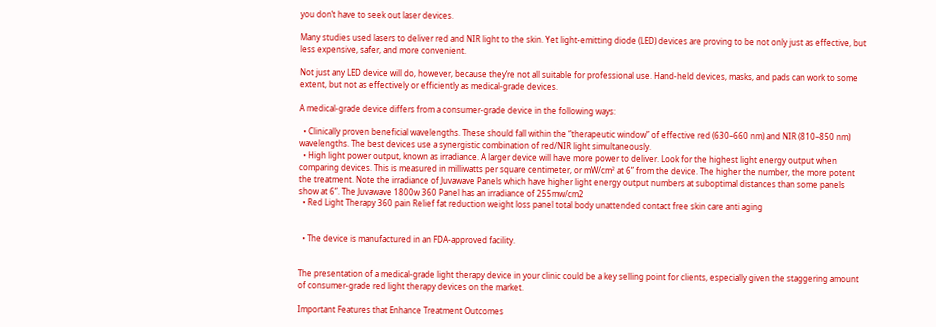you don’t have to seek out laser devices.

Many studies used lasers to deliver red and NIR light to the skin. Yet light-emitting diode (LED) devices are proving to be not only just as effective, but less expensive, safer, and more convenient.

Not just any LED device will do, however, because they’re not all suitable for professional use. Hand-held devices, masks, and pads can work to some extent, but not as effectively or efficiently as medical-grade devices.

A medical-grade device differs from a consumer-grade device in the following ways:

  • Clinically proven beneficial wavelengths. These should fall within the “therapeutic window” of effective red (630–660 nm) and NIR (810–850 nm) wavelengths. The best devices use a synergistic combination of red/NIR light simultaneously.
  • High light power output, known as irradiance. A larger device will have more power to deliver. Look for the highest light energy output when comparing devices. This is measured in milliwatts per square centimeter, or mW/cm² at 6” from the device. The higher the number, the more potent the treatment. Note the irradiance of Juvawave Panels which have higher light energy output numbers at suboptimal distances than some panels show at 6”. The Juvawave 1800w 360 Panel has an irradiance of 255mw/cm2
  • Red Light Therapy 360 pain Relief fat reduction weight loss panel total body unattended contact free skin care anti aging


  • The device is manufactured in an FDA-approved facility.


The presentation of a medical-grade light therapy device in your clinic could be a key selling point for clients, especially given the staggering amount of consumer-grade red light therapy devices on the market.

Important Features that Enhance Treatment Outcomes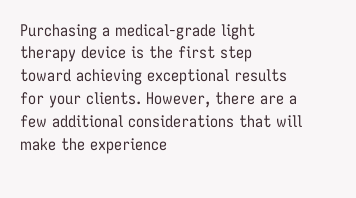Purchasing a medical-grade light therapy device is the first step toward achieving exceptional results for your clients. However, there are a few additional considerations that will make the experience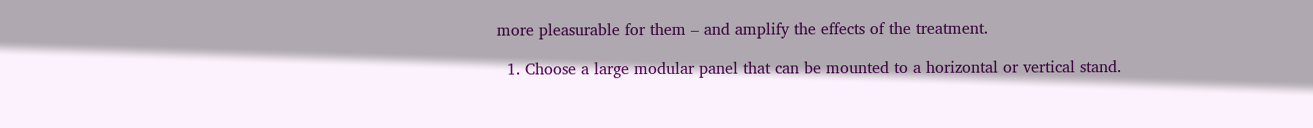more pleasurable for them – and amplify the effects of the treatment.

  1. Choose a large modular panel that can be mounted to a horizontal or vertical stand.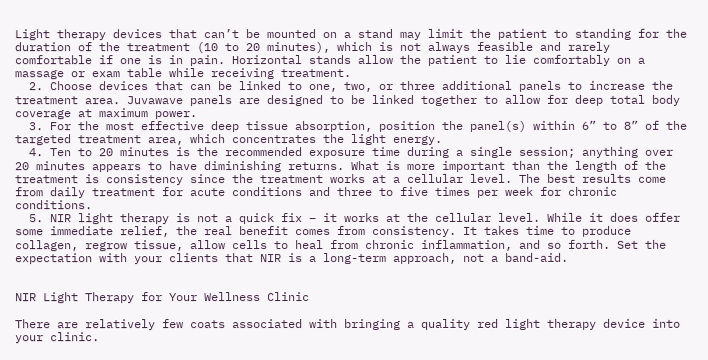Light therapy devices that can’t be mounted on a stand may limit the patient to standing for the duration of the treatment (10 to 20 minutes), which is not always feasible and rarely comfortable if one is in pain. Horizontal stands allow the patient to lie comfortably on a massage or exam table while receiving treatment.
  2. Choose devices that can be linked to one, two, or three additional panels to increase the treatment area. Juvawave panels are designed to be linked together to allow for deep total body coverage at maximum power.
  3. For the most effective deep tissue absorption, position the panel(s) within 6” to 8” of the targeted treatment area, which concentrates the light energy.
  4. Ten to 20 minutes is the recommended exposure time during a single session; anything over 20 minutes appears to have diminishing returns. What is more important than the length of the treatment is consistency since the treatment works at a cellular level. The best results come from daily treatment for acute conditions and three to five times per week for chronic conditions.
  5. NIR light therapy is not a quick fix – it works at the cellular level. While it does offer some immediate relief, the real benefit comes from consistency. It takes time to produce collagen, regrow tissue, allow cells to heal from chronic inflammation, and so forth. Set the expectation with your clients that NIR is a long-term approach, not a band-aid.


NIR Light Therapy for Your Wellness Clinic

There are relatively few coats associated with bringing a quality red light therapy device into your clinic.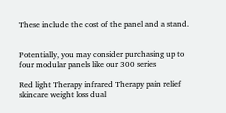These include the cost of the panel and a stand.


Potentially, you may consider purchasing up to four modular panels like our 300 series

Red light Therapy infrared Therapy pain relief skincare weight loss dual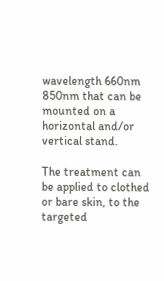wavelength 660nm 850nm that can be mounted on a horizontal and/or vertical stand.

The treatment can be applied to clothed or bare skin, to the targeted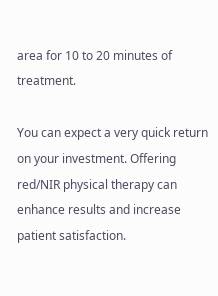area for 10 to 20 minutes of treatment.

You can expect a very quick return on your investment. Offering red/NIR physical therapy can enhance results and increase patient satisfaction.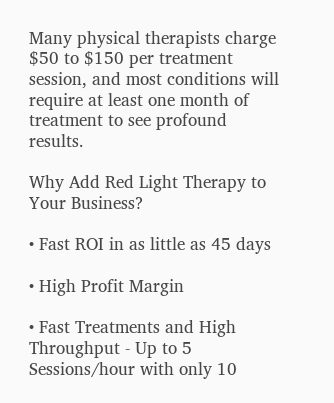Many physical therapists charge $50 to $150 per treatment session, and most conditions will require at least one month of treatment to see profound results.

Why Add Red Light Therapy to Your Business?

• Fast ROI in as little as 45 days

• High Profit Margin

• Fast Treatments and High Throughput - Up to 5 Sessions/hour with only 10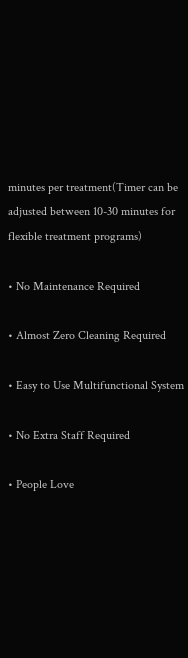minutes per treatment(Timer can be adjusted between 10-30 minutes for flexible treatment programs)

• No Maintenance Required

• Almost Zero Cleaning Required

• Easy to Use Multifunctional System

• No Extra Staff Required

• People Love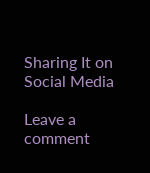Sharing It on Social Media

Leave a comment